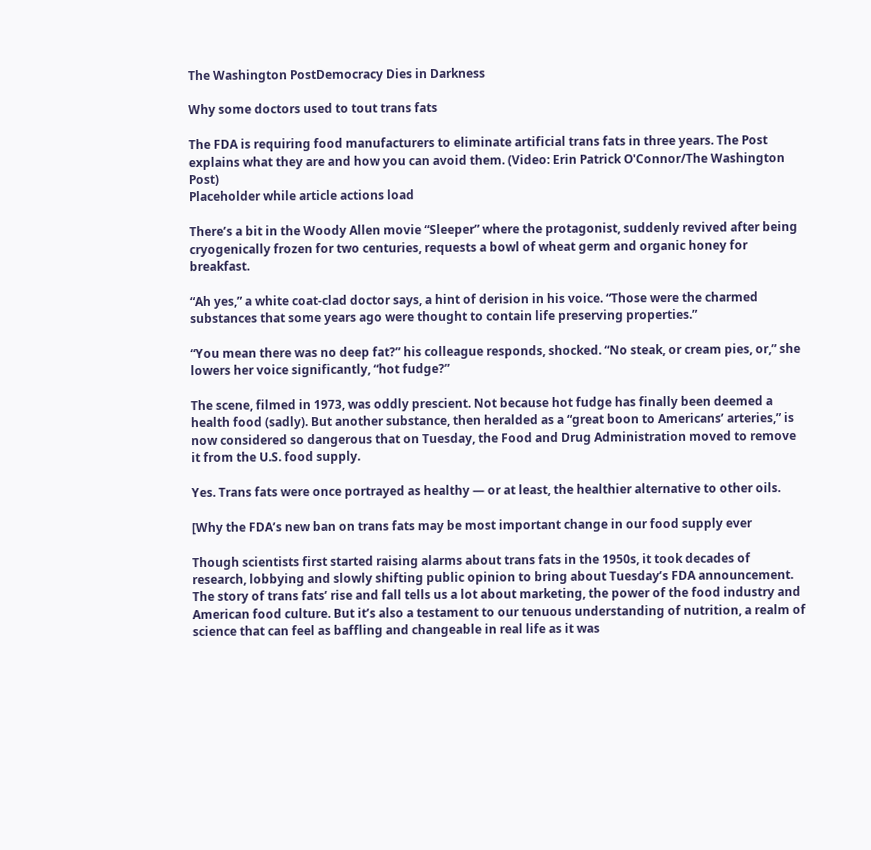The Washington PostDemocracy Dies in Darkness

Why some doctors used to tout trans fats

The FDA is requiring food manufacturers to eliminate artificial trans fats in three years. The Post explains what they are and how you can avoid them. (Video: Erin Patrick O'Connor/The Washington Post)
Placeholder while article actions load

There’s a bit in the Woody Allen movie “Sleeper” where the protagonist, suddenly revived after being cryogenically frozen for two centuries, requests a bowl of wheat germ and organic honey for breakfast.

“Ah yes,” a white coat-clad doctor says, a hint of derision in his voice. “Those were the charmed substances that some years ago were thought to contain life preserving properties.”

“You mean there was no deep fat?” his colleague responds, shocked. “No steak, or cream pies, or,” she lowers her voice significantly, “hot fudge?”

The scene, filmed in 1973, was oddly prescient. Not because hot fudge has finally been deemed a health food (sadly). But another substance, then heralded as a “great boon to Americans’ arteries,” is now considered so dangerous that on Tuesday, the Food and Drug Administration moved to remove it from the U.S. food supply.

Yes. Trans fats were once portrayed as healthy — or at least, the healthier alternative to other oils.

[Why the FDA’s new ban on trans fats may be most important change in our food supply ever

Though scientists first started raising alarms about trans fats in the 1950s, it took decades of research, lobbying and slowly shifting public opinion to bring about Tuesday’s FDA announcement. The story of trans fats’ rise and fall tells us a lot about marketing, the power of the food industry and American food culture. But it’s also a testament to our tenuous understanding of nutrition, a realm of science that can feel as baffling and changeable in real life as it was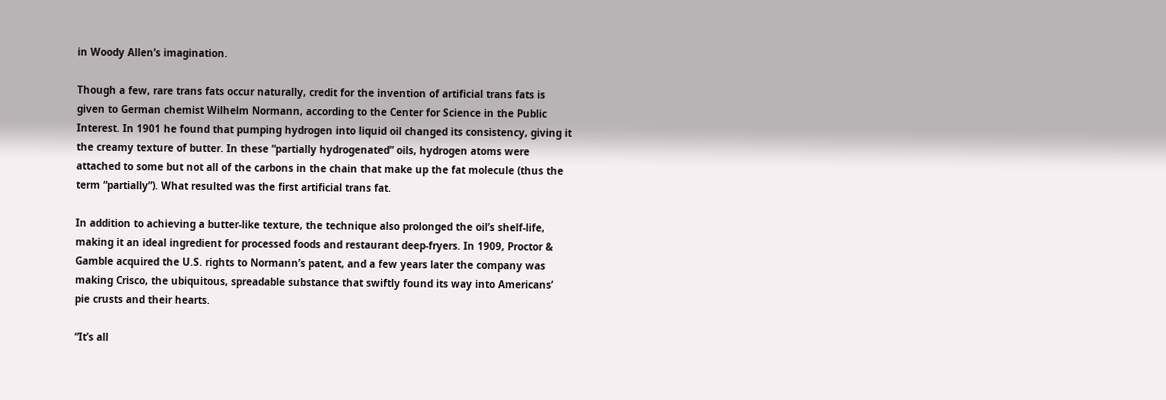in Woody Allen’s imagination.

Though a few, rare trans fats occur naturally, credit for the invention of artificial trans fats is given to German chemist Wilhelm Normann, according to the Center for Science in the Public Interest. In 1901 he found that pumping hydrogen into liquid oil changed its consistency, giving it the creamy texture of butter. In these “partially hydrogenated” oils, hydrogen atoms were attached to some but not all of the carbons in the chain that make up the fat molecule (thus the term “partially”). What resulted was the first artificial trans fat.

In addition to achieving a butter-like texture, the technique also prolonged the oil’s shelf-life, making it an ideal ingredient for processed foods and restaurant deep-fryers. In 1909, Proctor & Gamble acquired the U.S. rights to Normann’s patent, and a few years later the company was making Crisco, the ubiquitous, spreadable substance that swiftly found its way into Americans’ pie crusts and their hearts.

“It’s all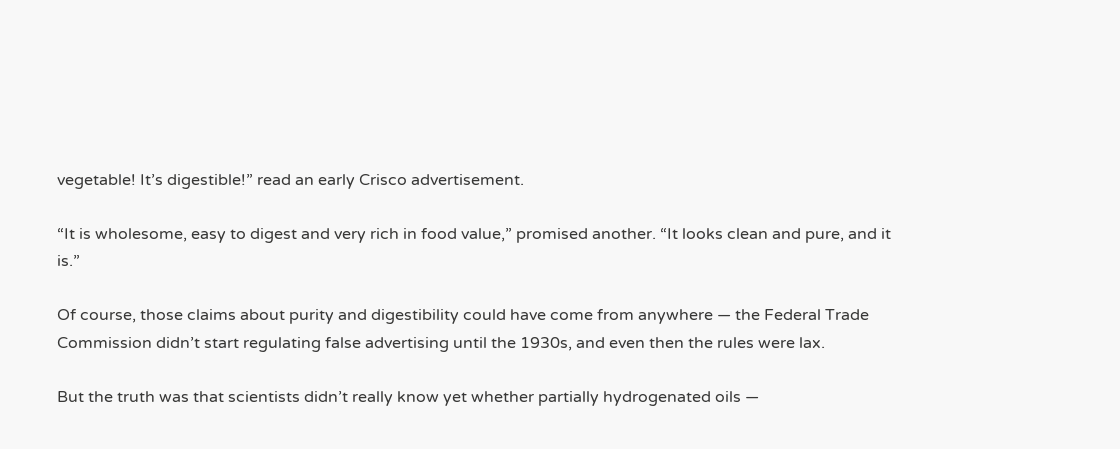vegetable! It’s digestible!” read an early Crisco advertisement.

“It is wholesome, easy to digest and very rich in food value,” promised another. “It looks clean and pure, and it is.”

Of course, those claims about purity and digestibility could have come from anywhere — the Federal Trade Commission didn’t start regulating false advertising until the 1930s, and even then the rules were lax.

But the truth was that scientists didn’t really know yet whether partially hydrogenated oils —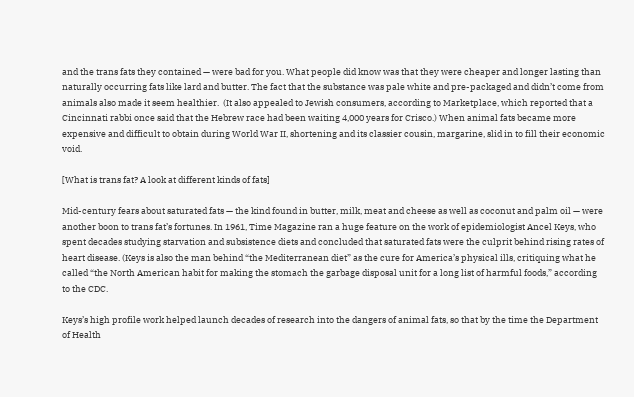and the trans fats they contained — were bad for you. What people did know was that they were cheaper and longer lasting than naturally occurring fats like lard and butter. The fact that the substance was pale white and pre-packaged and didn’t come from animals also made it seem healthier.  (It also appealed to Jewish consumers, according to Marketplace, which reported that a Cincinnati rabbi once said that the Hebrew race had been waiting 4,000 years for Crisco.) When animal fats became more expensive and difficult to obtain during World War II, shortening and its classier cousin, margarine, slid in to fill their economic void.

[What is trans fat? A look at different kinds of fats]

Mid-century fears about saturated fats — the kind found in butter, milk, meat and cheese as well as coconut and palm oil — were another boon to trans fat’s fortunes. In 1961, Time Magazine ran a huge feature on the work of epidemiologist Ancel Keys, who spent decades studying starvation and subsistence diets and concluded that saturated fats were the culprit behind rising rates of heart disease. (Keys is also the man behind “the Mediterranean diet” as the cure for America’s physical ills, critiquing what he called “the North American habit for making the stomach the garbage disposal unit for a long list of harmful foods,” according to the CDC.

Keys’s high profile work helped launch decades of research into the dangers of animal fats, so that by the time the Department of Health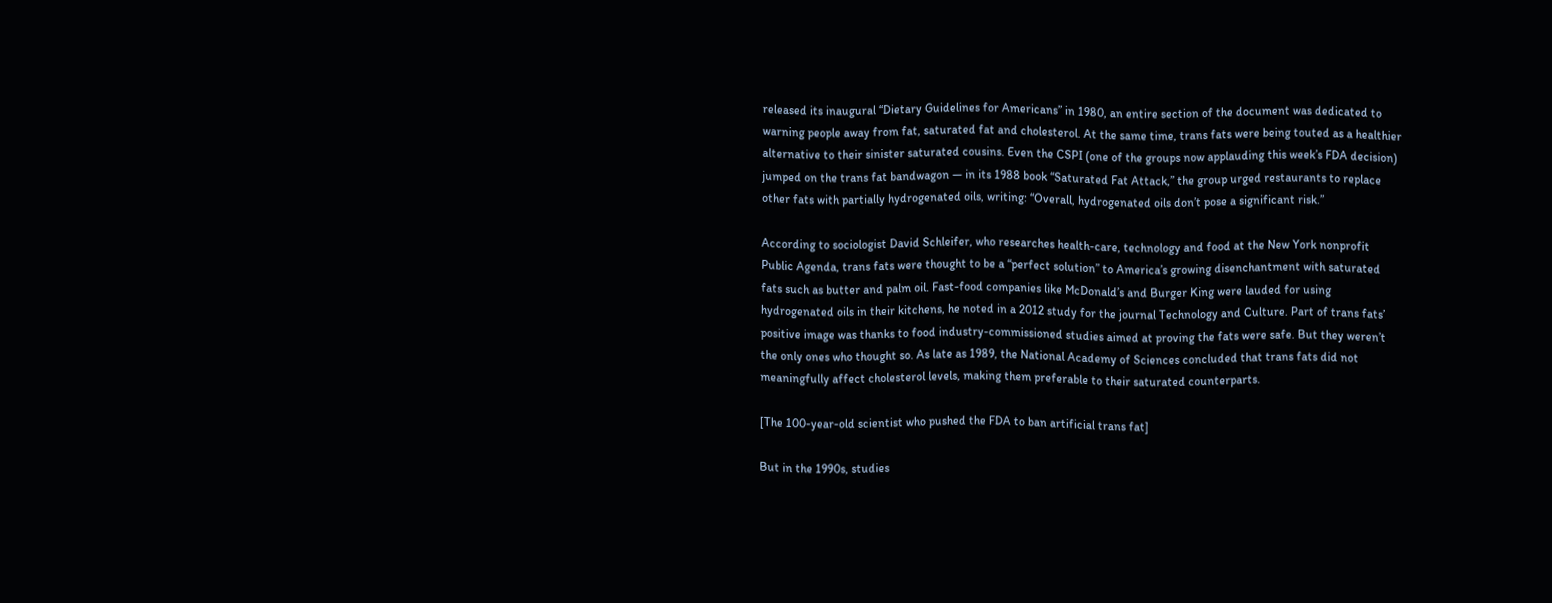released its inaugural “Dietary Guidelines for Americans” in 1980, an entire section of the document was dedicated to warning people away from fat, saturated fat and cholesterol. At the same time, trans fats were being touted as a healthier alternative to their sinister saturated cousins. Even the CSPI (one of the groups now applauding this week’s FDA decision) jumped on the trans fat bandwagon — in its 1988 book “Saturated Fat Attack,” the group urged restaurants to replace other fats with partially hydrogenated oils, writing: “Overall, hydrogenated oils don’t pose a significant risk.”

According to sociologist David Schleifer, who researches health-care, technology and food at the New York nonprofit Public Agenda, trans fats were thought to be a “perfect solution” to America’s growing disenchantment with saturated fats such as butter and palm oil. Fast-food companies like McDonald’s and Burger King were lauded for using hydrogenated oils in their kitchens, he noted in a 2012 study for the journal Technology and Culture. Part of trans fats’ positive image was thanks to food industry-commissioned studies aimed at proving the fats were safe. But they weren’t the only ones who thought so. As late as 1989, the National Academy of Sciences concluded that trans fats did not meaningfully affect cholesterol levels, making them preferable to their saturated counterparts.

[The 100-year-old scientist who pushed the FDA to ban artificial trans fat]

But in the 1990s, studies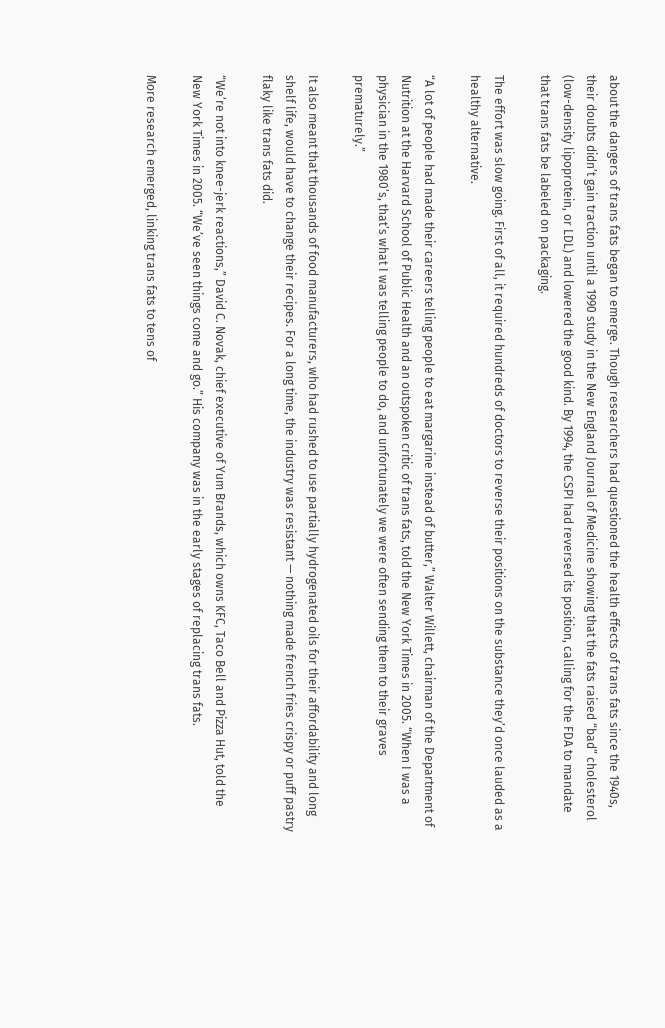about the dangers of trans fats began to emerge. Though researchers had questioned the health effects of trans fats since the 1940s, their doubts didn’t gain traction until a 1990 study in the New England Journal of Medicine showing that the fats raised “bad” cholesterol (low-density lipoprotein, or LDL) and lowered the good kind. By 1994, the CSPI had reversed its position, calling for the FDA to mandate that trans fats be labeled on packaging.

The effort was slow going. First of all, it required hundreds of doctors to reverse their positions on the substance they’d once lauded as a healthy alternative.

“A lot of people had made their careers telling people to eat margarine instead of butter,” Walter Willett, chairman of the Department of Nutrition at the Harvard School of Public Health and an outspoken critic of trans fats, told the New York Times in 2005. “When I was a physician in the 1980’s, that’s what I was telling people to do, and unfortunately we were often sending them to their graves prematurely.”

It also meant that thousands of food manufacturers, who had rushed to use partially hydrogenated oils for their affordability and long shelf life, would have to change their recipes. For a long time, the industry was resistant — nothing made french fries crispy or puff pastry flaky like trans fats did.

“We’re not into knee-jerk reactions,” David C. Novak, chief executive of Yum Brands, which owns KFC, Taco Bell and Pizza Hut, told the New York Times in 2005. “We’ve seen things come and go.” His company was in the early stages of replacing trans fats.

More research emerged, linking trans fats to tens of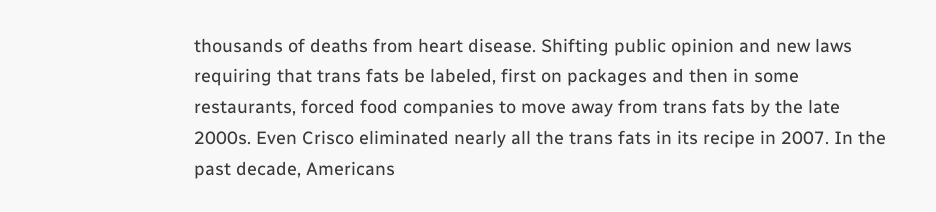thousands of deaths from heart disease. Shifting public opinion and new laws requiring that trans fats be labeled, first on packages and then in some restaurants, forced food companies to move away from trans fats by the late 2000s. Even Crisco eliminated nearly all the trans fats in its recipe in 2007. In the past decade, Americans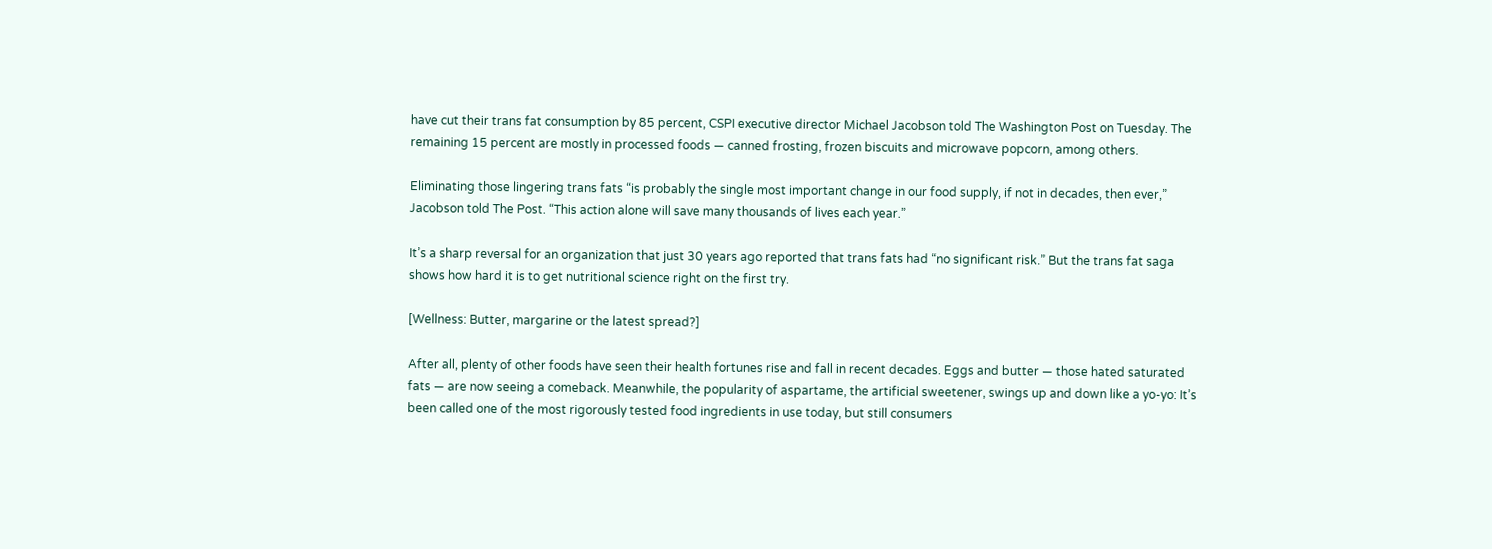have cut their trans fat consumption by 85 percent, CSPI executive director Michael Jacobson told The Washington Post on Tuesday. The remaining 15 percent are mostly in processed foods — canned frosting, frozen biscuits and microwave popcorn, among others.

Eliminating those lingering trans fats “is probably the single most important change in our food supply, if not in decades, then ever,” Jacobson told The Post. “This action alone will save many thousands of lives each year.”

It’s a sharp reversal for an organization that just 30 years ago reported that trans fats had “no significant risk.” But the trans fat saga shows how hard it is to get nutritional science right on the first try.

[Wellness: Butter, margarine or the latest spread?]

After all, plenty of other foods have seen their health fortunes rise and fall in recent decades. Eggs and butter — those hated saturated fats — are now seeing a comeback. Meanwhile, the popularity of aspartame, the artificial sweetener, swings up and down like a yo-yo: It’s been called one of the most rigorously tested food ingredients in use today, but still consumers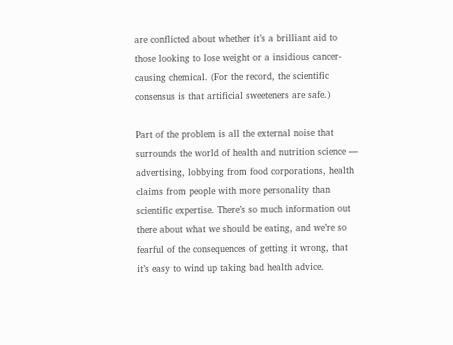are conflicted about whether it’s a brilliant aid to those looking to lose weight or a insidious cancer-causing chemical. (For the record, the scientific consensus is that artificial sweeteners are safe.)

Part of the problem is all the external noise that surrounds the world of health and nutrition science — advertising, lobbying from food corporations, health claims from people with more personality than scientific expertise. There’s so much information out there about what we should be eating, and we’re so fearful of the consequences of getting it wrong, that it’s easy to wind up taking bad health advice.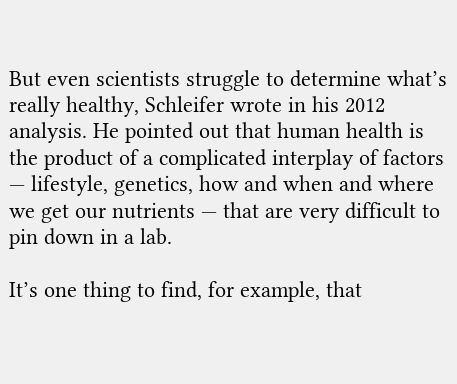But even scientists struggle to determine what’s really healthy, Schleifer wrote in his 2012 analysis. He pointed out that human health is the product of a complicated interplay of factors — lifestyle, genetics, how and when and where we get our nutrients — that are very difficult to pin down in a lab.

It’s one thing to find, for example, that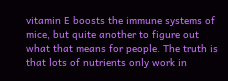vitamin E boosts the immune systems of mice, but quite another to figure out what that means for people. The truth is that lots of nutrients only work in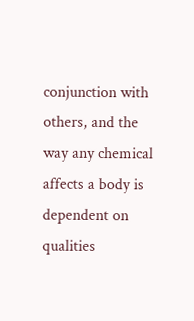conjunction with others, and the way any chemical affects a body is dependent on qualities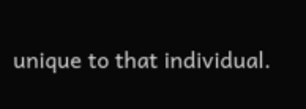unique to that individual.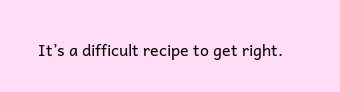It’s a difficult recipe to get right.